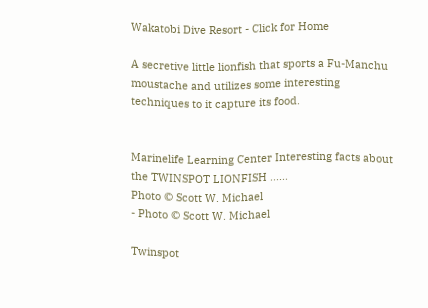Wakatobi Dive Resort - Click for Home

A secretive little lionfish that sports a Fu-Manchu moustache and utilizes some interesting techniques to it capture its food.


Marinelife Learning Center Interesting facts about the TWINSPOT LIONFISH ......
Photo © Scott W. Michael
- Photo © Scott W. Michael

Twinspot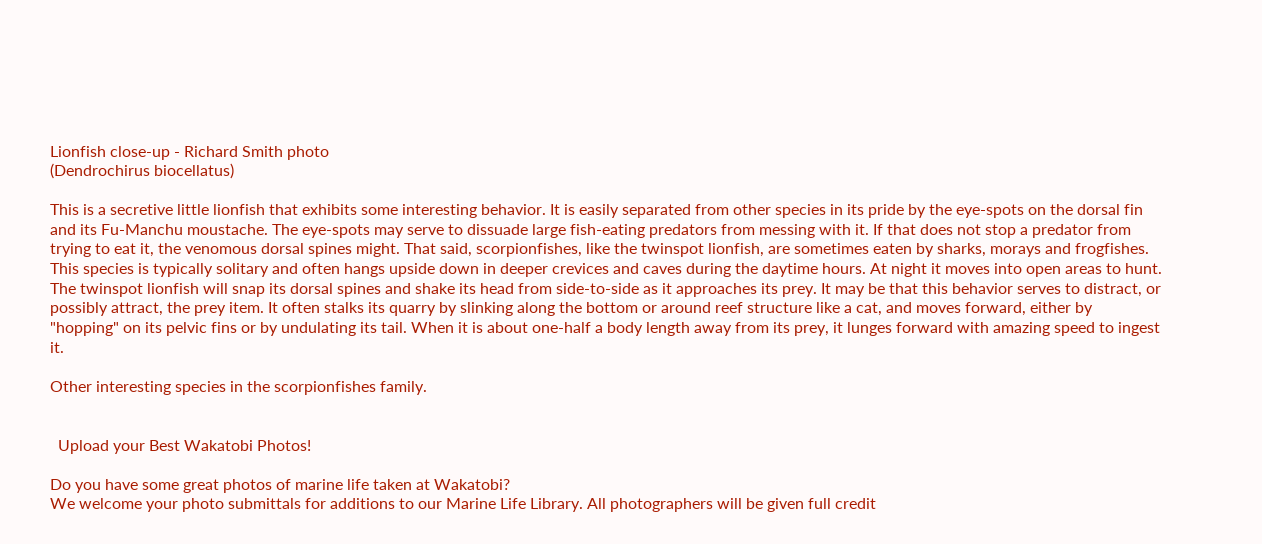Lionfish close-up - Richard Smith photo
(Dendrochirus biocellatus)

This is a secretive little lionfish that exhibits some interesting behavior. It is easily separated from other species in its pride by the eye-spots on the dorsal fin and its Fu-Manchu moustache. The eye-spots may serve to dissuade large fish-eating predators from messing with it. If that does not stop a predator from trying to eat it, the venomous dorsal spines might. That said, scorpionfishes, like the twinspot lionfish, are sometimes eaten by sharks, morays and frogfishes. This species is typically solitary and often hangs upside down in deeper crevices and caves during the daytime hours. At night it moves into open areas to hunt. The twinspot lionfish will snap its dorsal spines and shake its head from side-to-side as it approaches its prey. It may be that this behavior serves to distract, or possibly attract, the prey item. It often stalks its quarry by slinking along the bottom or around reef structure like a cat, and moves forward, either by "hopping" on its pelvic fins or by undulating its tail. When it is about one-half a body length away from its prey, it lunges forward with amazing speed to ingest it.

Other interesting species in the scorpionfishes family.


  Upload your Best Wakatobi Photos!

Do you have some great photos of marine life taken at Wakatobi?
We welcome your photo submittals for additions to our Marine Life Library. All photographers will be given full credit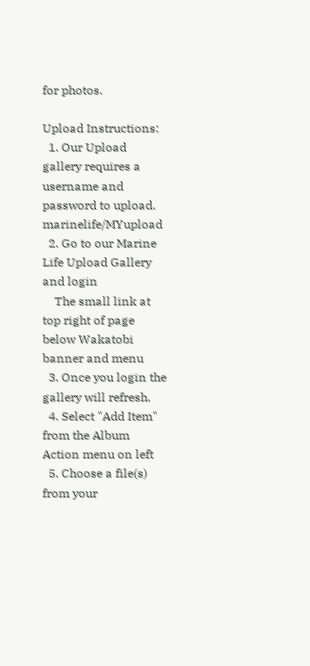for photos.

Upload Instructions:
  1. Our Upload gallery requires a username and password to upload. marinelife/MYupload
  2. Go to our Marine Life Upload Gallery and login
    The small link at top right of page below Wakatobi banner and menu
  3. Once you login the gallery will refresh.
  4. Select "Add Item" from the Album Action menu on left
  5. Choose a file(s) from your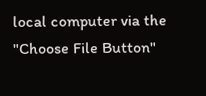local computer via the "Choose File Button"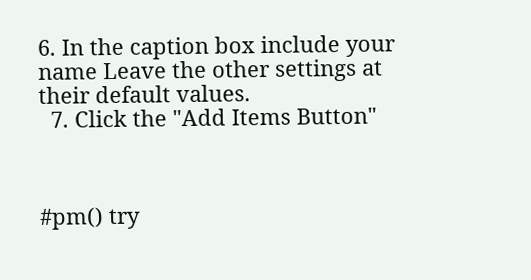6. In the caption box include your name Leave the other settings at their default values.
  7. Click the "Add Items Button"



#pm() try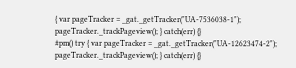{ var pageTracker = _gat._getTracker("UA-7536038-1"); pageTracker._trackPageview(); } catch(err) {}
#pm() try { var pageTracker = _gat._getTracker("UA-12623474-2"); pageTracker._trackPageview(); } catch(err) {}